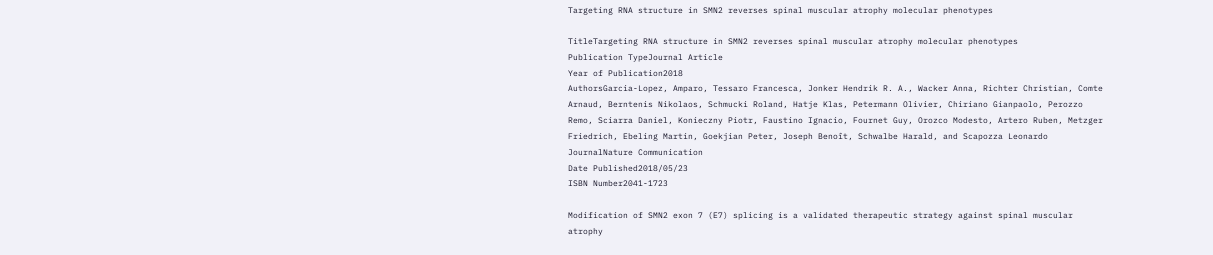Targeting RNA structure in SMN2 reverses spinal muscular atrophy molecular phenotypes

TitleTargeting RNA structure in SMN2 reverses spinal muscular atrophy molecular phenotypes
Publication TypeJournal Article
Year of Publication2018
AuthorsGarcia-Lopez, Amparo, Tessaro Francesca, Jonker Hendrik R. A., Wacker Anna, Richter Christian, Comte Arnaud, Berntenis Nikolaos, Schmucki Roland, Hatje Klas, Petermann Olivier, Chiriano Gianpaolo, Perozzo Remo, Sciarra Daniel, Konieczny Piotr, Faustino Ignacio, Fournet Guy, Orozco Modesto, Artero Ruben, Metzger Friedrich, Ebeling Martin, Goekjian Peter, Joseph Benoît, Schwalbe Harald, and Scapozza Leonardo
JournalNature Communication
Date Published2018/05/23
ISBN Number2041-1723

Modification of SMN2 exon 7 (E7) splicing is a validated therapeutic strategy against spinal muscular atrophy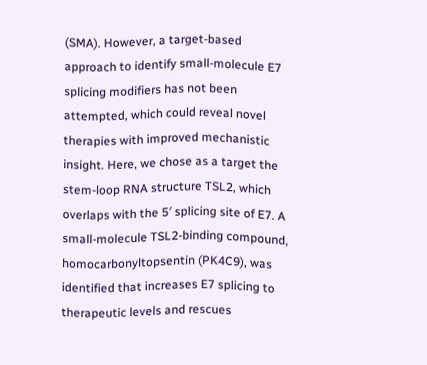(SMA). However, a target-based approach to identify small-molecule E7 splicing modifiers has not been attempted, which could reveal novel therapies with improved mechanistic insight. Here, we chose as a target the stem-loop RNA structure TSL2, which overlaps with the 5′ splicing site of E7. A small-molecule TSL2-binding compound, homocarbonyltopsentin (PK4C9), was identified that increases E7 splicing to therapeutic levels and rescues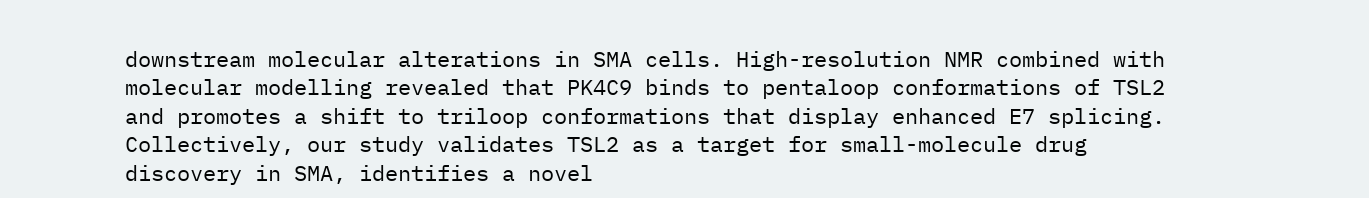downstream molecular alterations in SMA cells. High-resolution NMR combined with molecular modelling revealed that PK4C9 binds to pentaloop conformations of TSL2 and promotes a shift to triloop conformations that display enhanced E7 splicing. Collectively, our study validates TSL2 as a target for small-molecule drug discovery in SMA, identifies a novel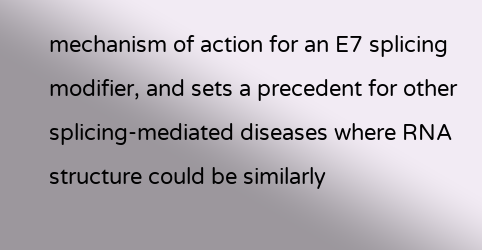mechanism of action for an E7 splicing modifier, and sets a precedent for other splicing-mediated diseases where RNA structure could be similarly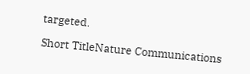targeted.

Short TitleNature Communications